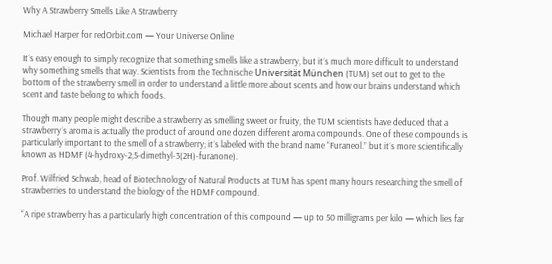Why A Strawberry Smells Like A Strawberry

Michael Harper for redOrbit.com — Your Universe Online

It´s easy enough to simply recognize that something smells like a strawberry, but it´s much more difficult to understand why something smells that way. Scientists from the Technische Universität München (TUM) set out to get to the bottom of the strawberry smell in order to understand a little more about scents and how our brains understand which scent and taste belong to which foods.

Though many people might describe a strawberry as smelling sweet or fruity, the TUM scientists have deduced that a strawberry´s aroma is actually the product of around one dozen different aroma compounds. One of these compounds is particularly important to the smell of a strawberry; it´s labeled with the brand name “Furaneol.” but it´s more scientifically known as HDMF (4-hydroxy-2,5-dimethyl-3(2H)-furanone).

Prof. Wilfried Schwab, head of Biotechnology of Natural Products at TUM has spent many hours researching the smell of strawberries to understand the biology of the HDMF compound.

“A ripe strawberry has a particularly high concentration of this compound — up to 50 milligrams per kilo — which lies far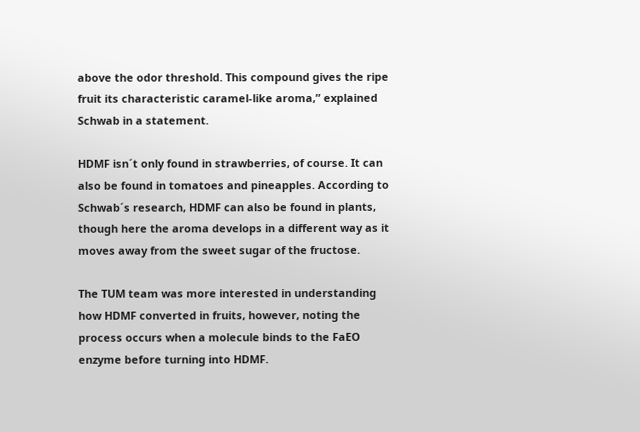above the odor threshold. This compound gives the ripe fruit its characteristic caramel-like aroma,” explained Schwab in a statement.

HDMF isn´t only found in strawberries, of course. It can also be found in tomatoes and pineapples. According to Schwab´s research, HDMF can also be found in plants, though here the aroma develops in a different way as it moves away from the sweet sugar of the fructose.

The TUM team was more interested in understanding how HDMF converted in fruits, however, noting the process occurs when a molecule binds to the FaEO enzyme before turning into HDMF.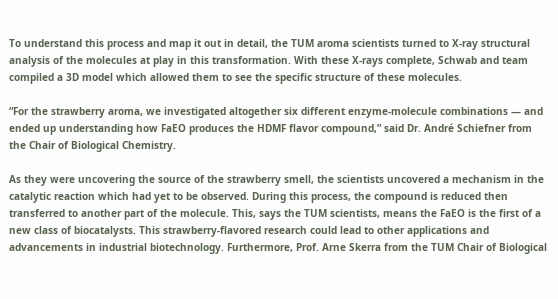To understand this process and map it out in detail, the TUM aroma scientists turned to X-ray structural analysis of the molecules at play in this transformation. With these X-rays complete, Schwab and team compiled a 3D model which allowed them to see the specific structure of these molecules.

“For the strawberry aroma, we investigated altogether six different enzyme-molecule combinations — and ended up understanding how FaEO produces the HDMF flavor compound,” said Dr. André Schiefner from the Chair of Biological Chemistry.

As they were uncovering the source of the strawberry smell, the scientists uncovered a mechanism in the catalytic reaction which had yet to be observed. During this process, the compound is reduced then transferred to another part of the molecule. This, says the TUM scientists, means the FaEO is the first of a new class of biocatalysts. This strawberry-flavored research could lead to other applications and advancements in industrial biotechnology. Furthermore, Prof. Arne Skerra from the TUM Chair of Biological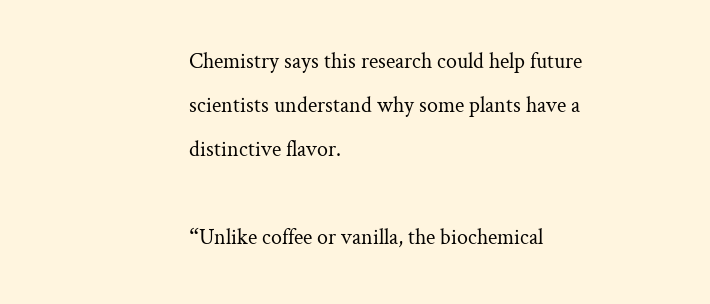Chemistry says this research could help future scientists understand why some plants have a distinctive flavor.

“Unlike coffee or vanilla, the biochemical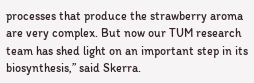processes that produce the strawberry aroma are very complex. But now our TUM research team has shed light on an important step in its biosynthesis,” said Skerra.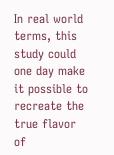In real world terms, this study could one day make it possible to recreate the true flavor of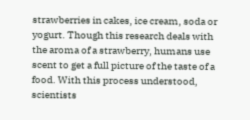strawberries in cakes, ice cream, soda or yogurt. Though this research deals with the aroma of a strawberry, humans use scent to get a full picture of the taste of a food. With this process understood, scientists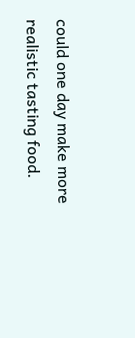could one day make more realistic tasting food.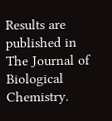Results are published in The Journal of Biological Chemistry.